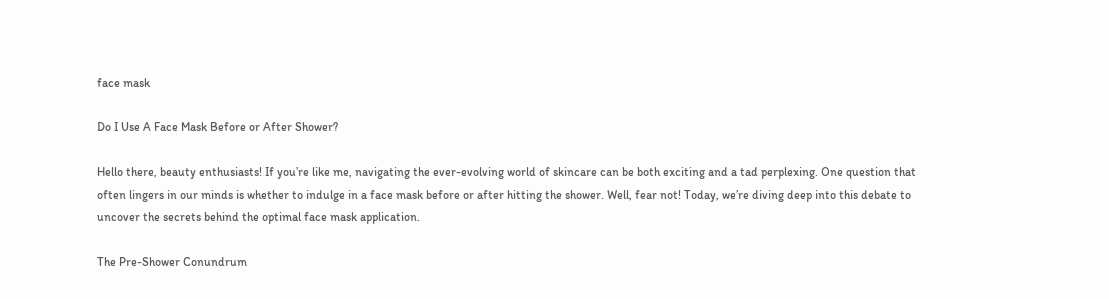face mask

Do I Use A Face Mask Before or After Shower?

Hello there, beauty enthusiasts! If you’re like me, navigating the ever-evolving world of skincare can be both exciting and a tad perplexing. One question that often lingers in our minds is whether to indulge in a face mask before or after hitting the shower. Well, fear not! Today, we’re diving deep into this debate to uncover the secrets behind the optimal face mask application.

The Pre-Shower Conundrum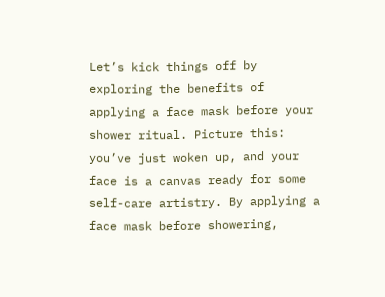Let’s kick things off by exploring the benefits of applying a face mask before your shower ritual. Picture this: you’ve just woken up, and your face is a canvas ready for some self-care artistry. By applying a face mask before showering,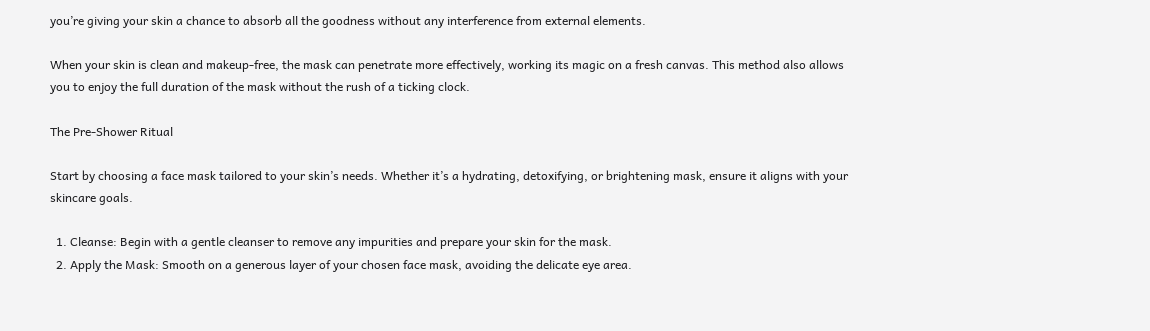you’re giving your skin a chance to absorb all the goodness without any interference from external elements.

When your skin is clean and makeup-free, the mask can penetrate more effectively, working its magic on a fresh canvas. This method also allows you to enjoy the full duration of the mask without the rush of a ticking clock.

The Pre-Shower Ritual

Start by choosing a face mask tailored to your skin’s needs. Whether it’s a hydrating, detoxifying, or brightening mask, ensure it aligns with your skincare goals.

  1. Cleanse: Begin with a gentle cleanser to remove any impurities and prepare your skin for the mask.
  2. Apply the Mask: Smooth on a generous layer of your chosen face mask, avoiding the delicate eye area.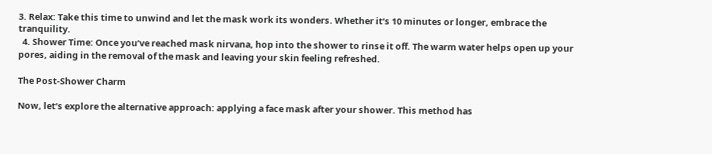3. Relax: Take this time to unwind and let the mask work its wonders. Whether it’s 10 minutes or longer, embrace the tranquility.
  4. Shower Time: Once you’ve reached mask nirvana, hop into the shower to rinse it off. The warm water helps open up your pores, aiding in the removal of the mask and leaving your skin feeling refreshed.

The Post-Shower Charm

Now, let’s explore the alternative approach: applying a face mask after your shower. This method has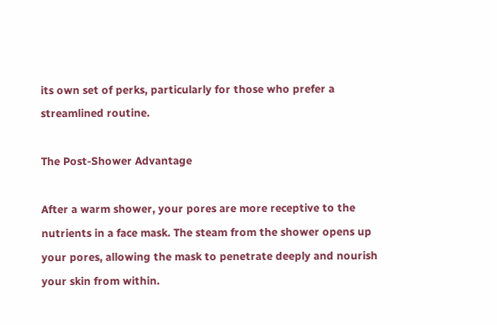its own set of perks, particularly for those who prefer a streamlined routine.

The Post-Shower Advantage

After a warm shower, your pores are more receptive to the nutrients in a face mask. The steam from the shower opens up your pores, allowing the mask to penetrate deeply and nourish your skin from within.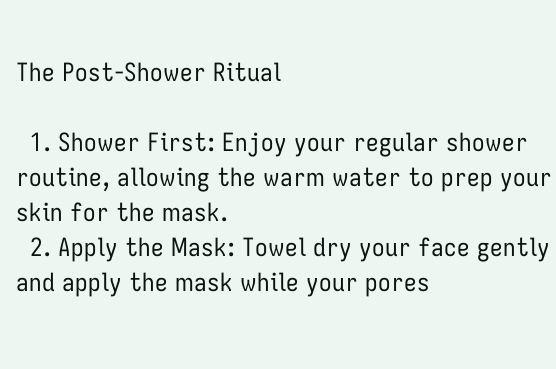The Post-Shower Ritual

  1. Shower First: Enjoy your regular shower routine, allowing the warm water to prep your skin for the mask.
  2. Apply the Mask: Towel dry your face gently and apply the mask while your pores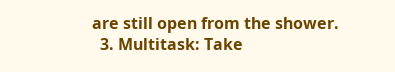are still open from the shower.
  3. Multitask: Take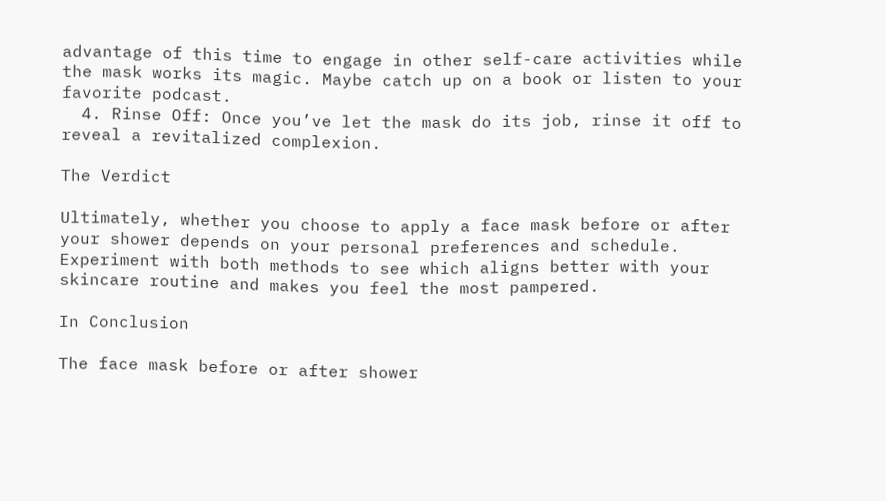advantage of this time to engage in other self-care activities while the mask works its magic. Maybe catch up on a book or listen to your favorite podcast.
  4. Rinse Off: Once you’ve let the mask do its job, rinse it off to reveal a revitalized complexion.

The Verdict

Ultimately, whether you choose to apply a face mask before or after your shower depends on your personal preferences and schedule. Experiment with both methods to see which aligns better with your skincare routine and makes you feel the most pampered.

In Conclusion

The face mask before or after shower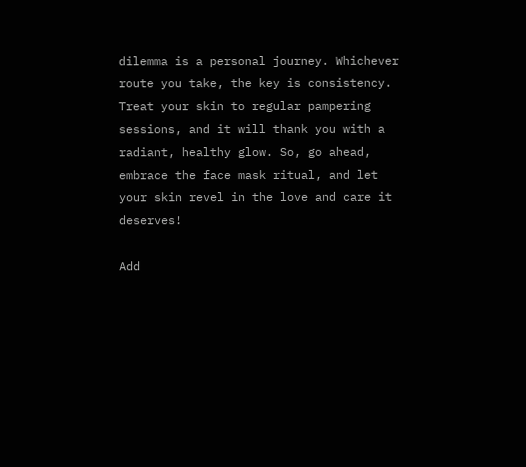dilemma is a personal journey. Whichever route you take, the key is consistency. Treat your skin to regular pampering sessions, and it will thank you with a radiant, healthy glow. So, go ahead, embrace the face mask ritual, and let your skin revel in the love and care it deserves!

Add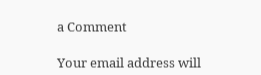a Comment

Your email address will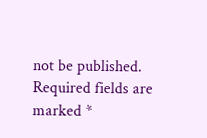not be published. Required fields are marked *